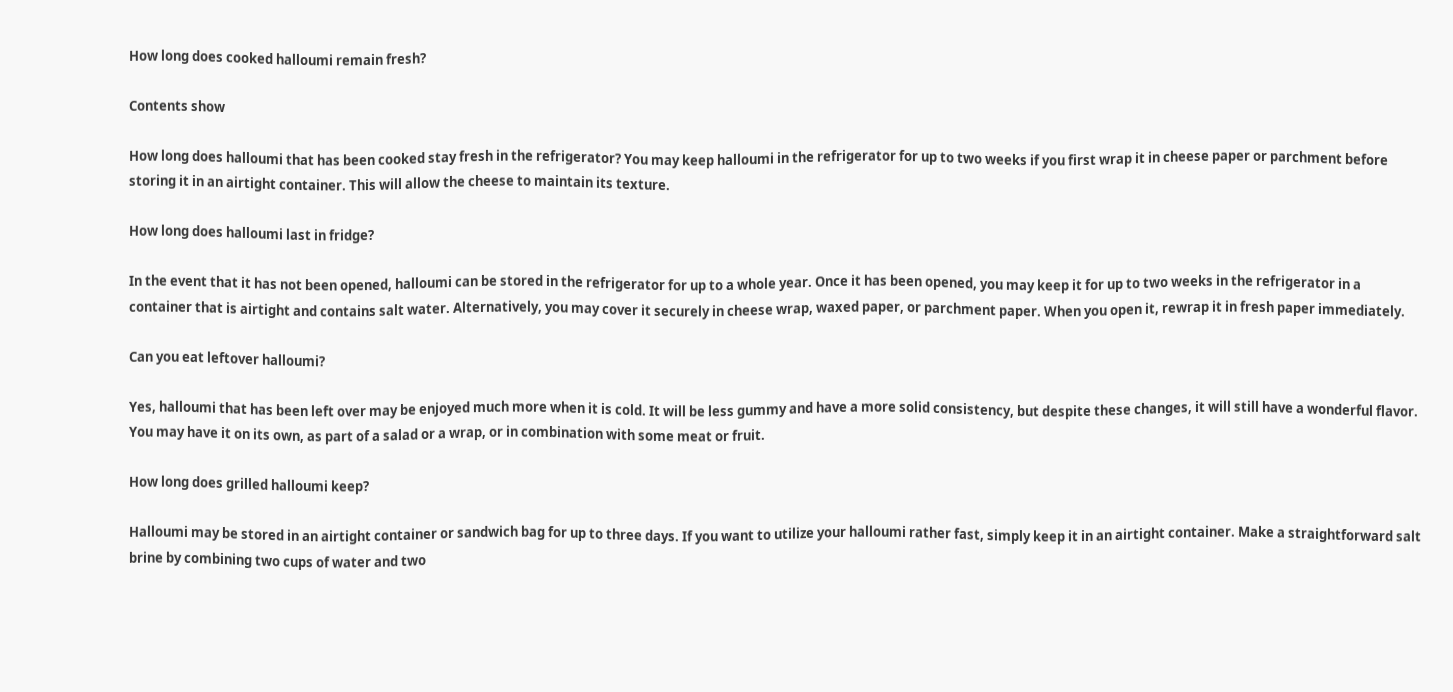How long does cooked halloumi remain fresh?

Contents show

How long does halloumi that has been cooked stay fresh in the refrigerator? You may keep halloumi in the refrigerator for up to two weeks if you first wrap it in cheese paper or parchment before storing it in an airtight container. This will allow the cheese to maintain its texture.

How long does halloumi last in fridge?

In the event that it has not been opened, halloumi can be stored in the refrigerator for up to a whole year. Once it has been opened, you may keep it for up to two weeks in the refrigerator in a container that is airtight and contains salt water. Alternatively, you may cover it securely in cheese wrap, waxed paper, or parchment paper. When you open it, rewrap it in fresh paper immediately.

Can you eat leftover halloumi?

Yes, halloumi that has been left over may be enjoyed much more when it is cold. It will be less gummy and have a more solid consistency, but despite these changes, it will still have a wonderful flavor. You may have it on its own, as part of a salad or a wrap, or in combination with some meat or fruit.

How long does grilled halloumi keep?

Halloumi may be stored in an airtight container or sandwich bag for up to three days. If you want to utilize your halloumi rather fast, simply keep it in an airtight container. Make a straightforward salt brine by combining two cups of water and two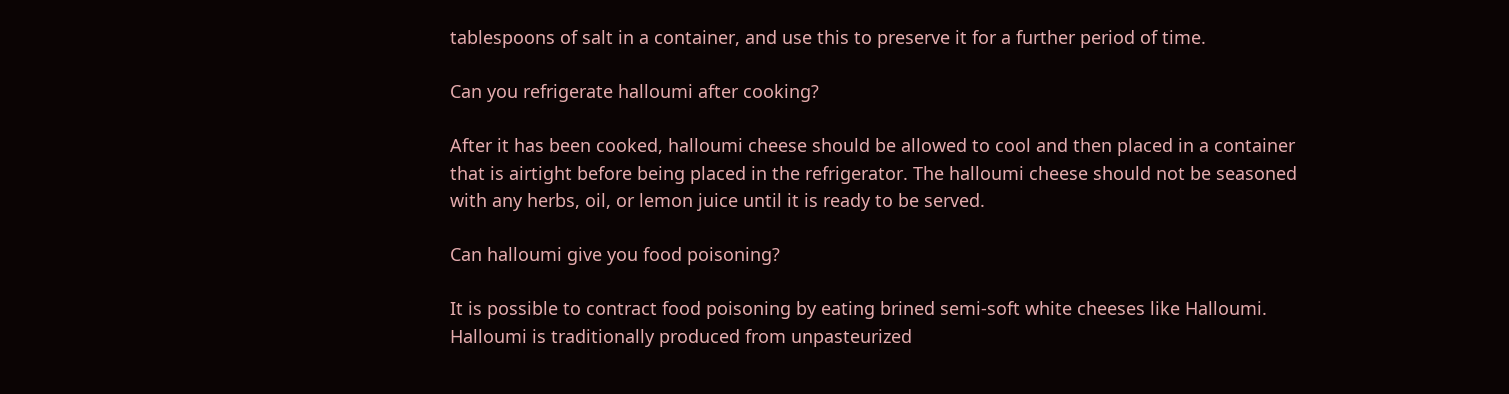tablespoons of salt in a container, and use this to preserve it for a further period of time.

Can you refrigerate halloumi after cooking?

After it has been cooked, halloumi cheese should be allowed to cool and then placed in a container that is airtight before being placed in the refrigerator. The halloumi cheese should not be seasoned with any herbs, oil, or lemon juice until it is ready to be served.

Can halloumi give you food poisoning?

It is possible to contract food poisoning by eating brined semi-soft white cheeses like Halloumi. Halloumi is traditionally produced from unpasteurized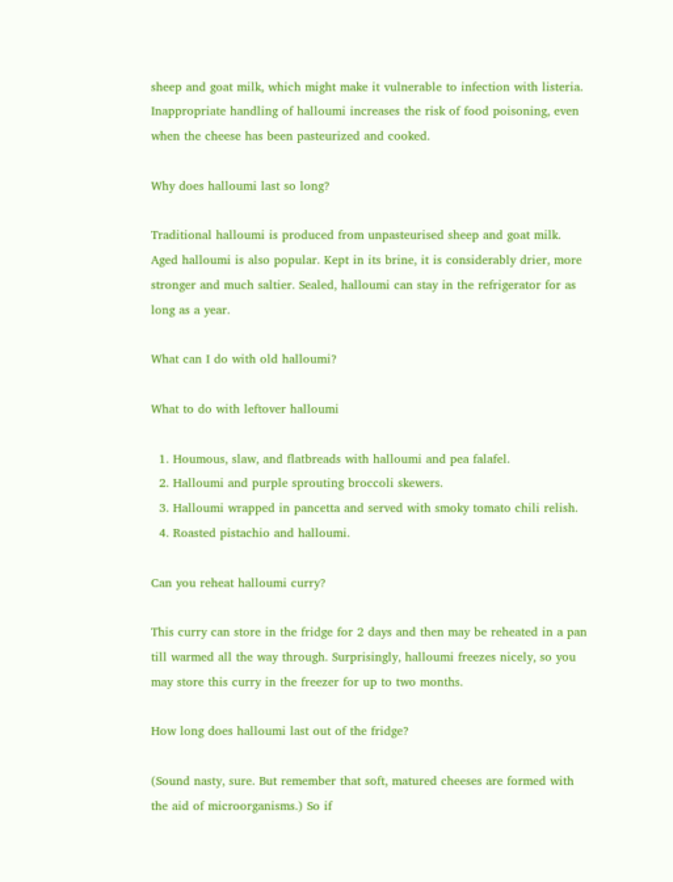sheep and goat milk, which might make it vulnerable to infection with listeria. Inappropriate handling of halloumi increases the risk of food poisoning, even when the cheese has been pasteurized and cooked.

Why does halloumi last so long?

Traditional halloumi is produced from unpasteurised sheep and goat milk. Aged halloumi is also popular. Kept in its brine, it is considerably drier, more stronger and much saltier. Sealed, halloumi can stay in the refrigerator for as long as a year.

What can I do with old halloumi?

What to do with leftover halloumi

  1. Houmous, slaw, and flatbreads with halloumi and pea falafel.
  2. Halloumi and purple sprouting broccoli skewers.
  3. Halloumi wrapped in pancetta and served with smoky tomato chili relish.
  4. Roasted pistachio and halloumi.

Can you reheat halloumi curry?

This curry can store in the fridge for 2 days and then may be reheated in a pan till warmed all the way through. Surprisingly, halloumi freezes nicely, so you may store this curry in the freezer for up to two months.

How long does halloumi last out of the fridge?

(Sound nasty, sure. But remember that soft, matured cheeses are formed with the aid of microorganisms.) So if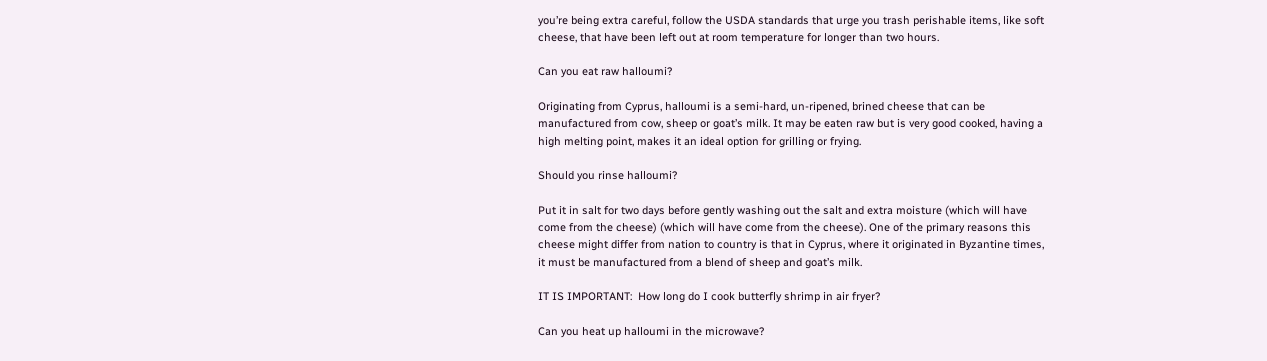you’re being extra careful, follow the USDA standards that urge you trash perishable items, like soft cheese, that have been left out at room temperature for longer than two hours.

Can you eat raw halloumi?

Originating from Cyprus, halloumi is a semi-hard, un-ripened, brined cheese that can be manufactured from cow, sheep or goat’s milk. It may be eaten raw but is very good cooked, having a high melting point, makes it an ideal option for grilling or frying.

Should you rinse halloumi?

Put it in salt for two days before gently washing out the salt and extra moisture (which will have come from the cheese) (which will have come from the cheese). One of the primary reasons this cheese might differ from nation to country is that in Cyprus, where it originated in Byzantine times, it must be manufactured from a blend of sheep and goat’s milk.

IT IS IMPORTANT:  How long do I cook butterfly shrimp in air fryer?

Can you heat up halloumi in the microwave?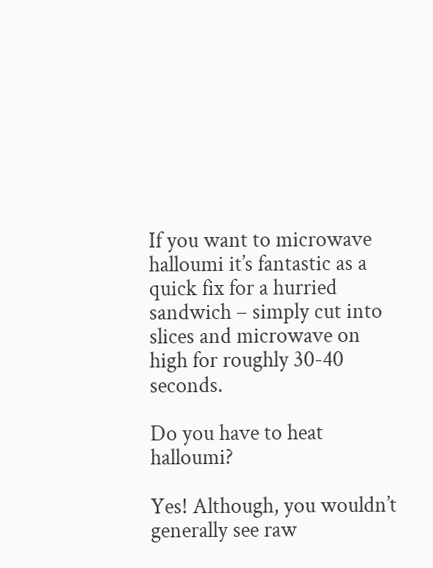If you want to microwave halloumi it’s fantastic as a quick fix for a hurried sandwich – simply cut into slices and microwave on high for roughly 30-40 seconds.

Do you have to heat halloumi?

Yes! Although, you wouldn’t generally see raw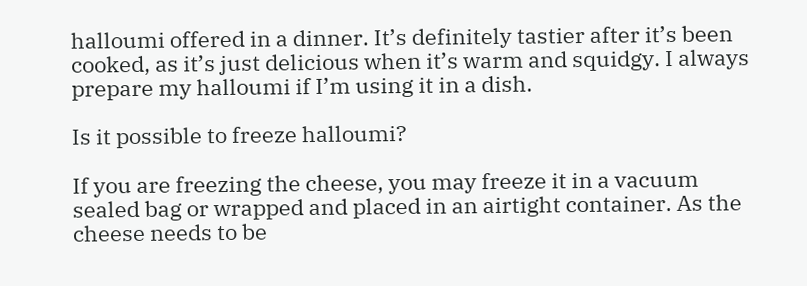halloumi offered in a dinner. It’s definitely tastier after it’s been cooked, as it’s just delicious when it’s warm and squidgy. I always prepare my halloumi if I’m using it in a dish.

Is it possible to freeze halloumi?

If you are freezing the cheese, you may freeze it in a vacuum sealed bag or wrapped and placed in an airtight container. As the cheese needs to be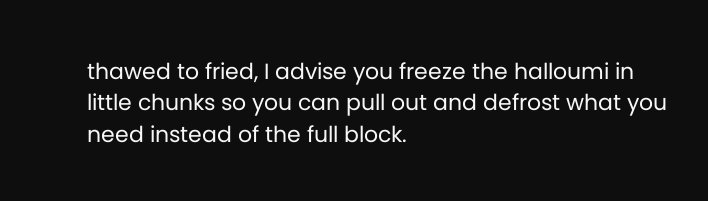thawed to fried, I advise you freeze the halloumi in little chunks so you can pull out and defrost what you need instead of the full block.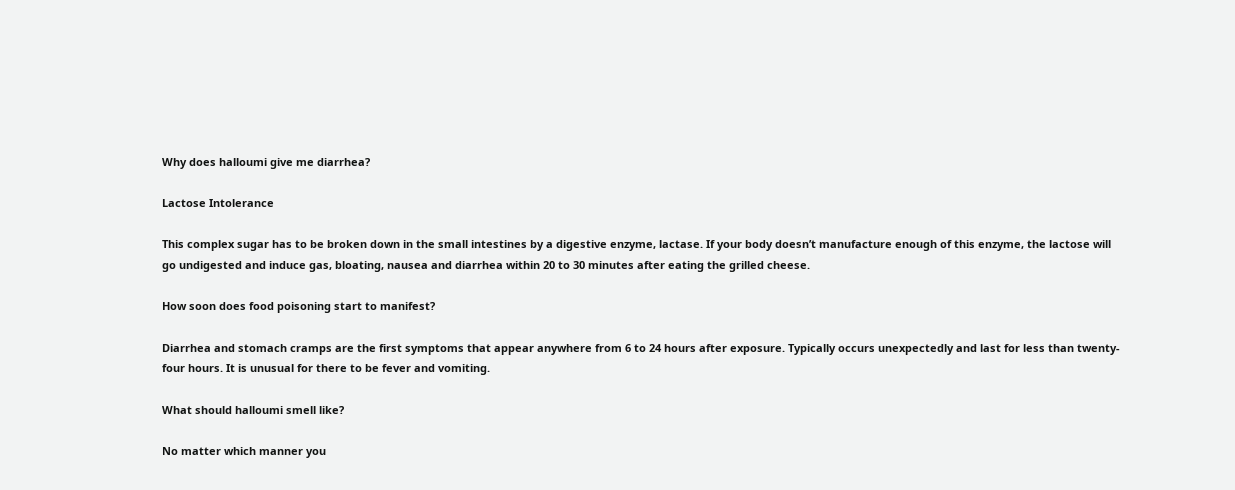Why does halloumi give me diarrhea?

Lactose Intolerance

This complex sugar has to be broken down in the small intestines by a digestive enzyme, lactase. If your body doesn’t manufacture enough of this enzyme, the lactose will go undigested and induce gas, bloating, nausea and diarrhea within 20 to 30 minutes after eating the grilled cheese.

How soon does food poisoning start to manifest?

Diarrhea and stomach cramps are the first symptoms that appear anywhere from 6 to 24 hours after exposure. Typically occurs unexpectedly and last for less than twenty-four hours. It is unusual for there to be fever and vomiting.

What should halloumi smell like?

No matter which manner you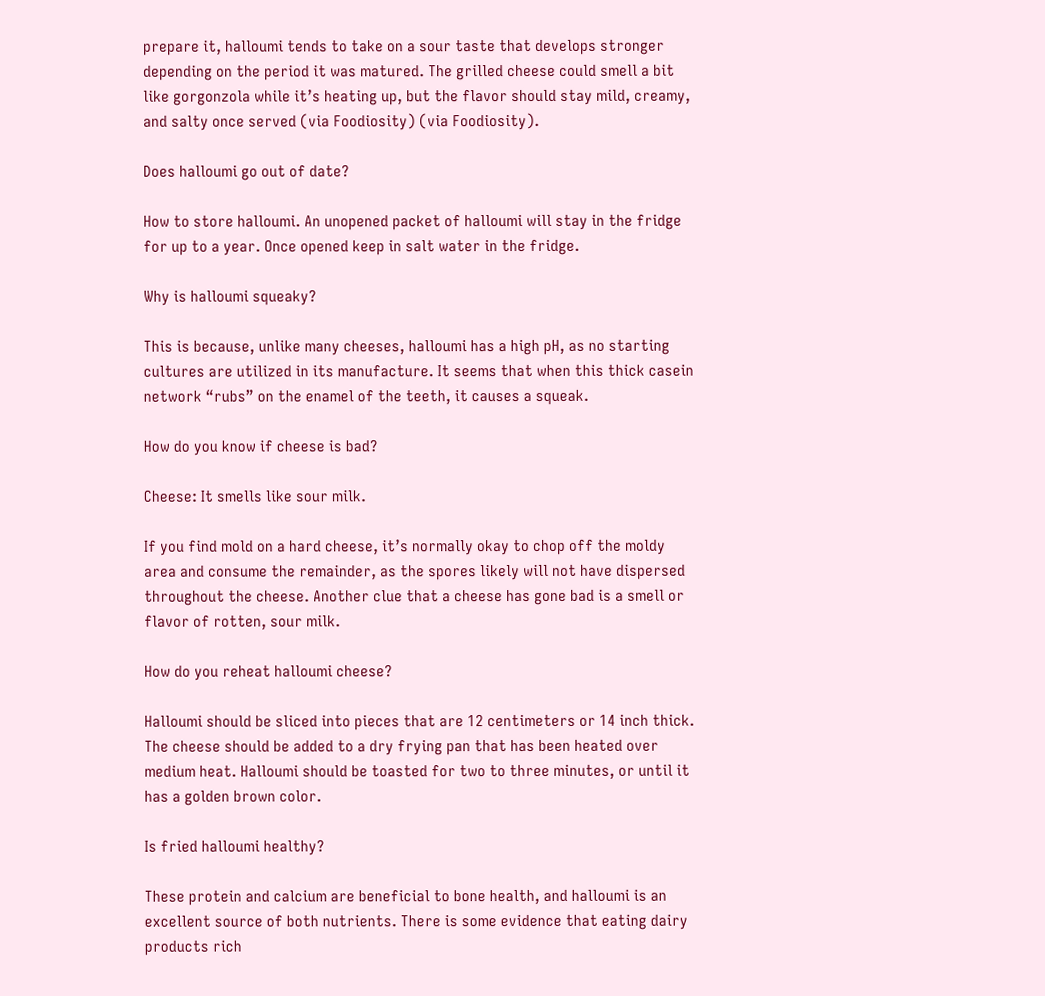prepare it, halloumi tends to take on a sour taste that develops stronger depending on the period it was matured. The grilled cheese could smell a bit like gorgonzola while it’s heating up, but the flavor should stay mild, creamy, and salty once served (via Foodiosity) (via Foodiosity).

Does halloumi go out of date?

How to store halloumi. An unopened packet of halloumi will stay in the fridge for up to a year. Once opened keep in salt water in the fridge.

Why is halloumi squeaky?

This is because, unlike many cheeses, halloumi has a high pH, as no starting cultures are utilized in its manufacture. It seems that when this thick casein network “rubs” on the enamel of the teeth, it causes a squeak.

How do you know if cheese is bad?

Cheese: It smells like sour milk.

If you find mold on a hard cheese, it’s normally okay to chop off the moldy area and consume the remainder, as the spores likely will not have dispersed throughout the cheese. Another clue that a cheese has gone bad is a smell or flavor of rotten, sour milk.

How do you reheat halloumi cheese?

Halloumi should be sliced into pieces that are 12 centimeters or 14 inch thick. The cheese should be added to a dry frying pan that has been heated over medium heat. Halloumi should be toasted for two to three minutes, or until it has a golden brown color.

Is fried halloumi healthy?

These protein and calcium are beneficial to bone health, and halloumi is an excellent source of both nutrients. There is some evidence that eating dairy products rich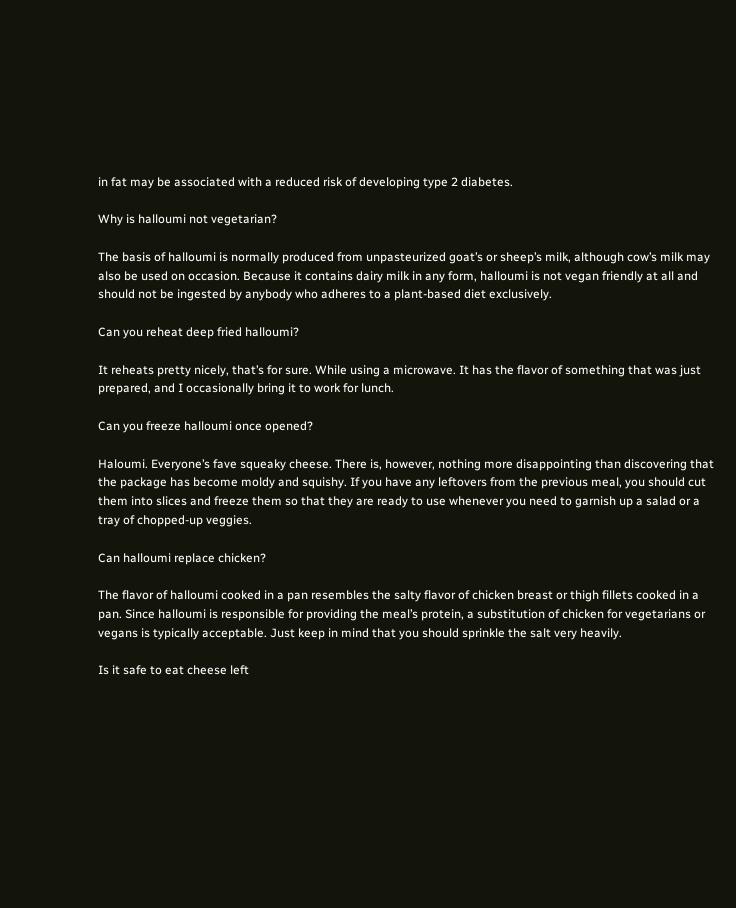in fat may be associated with a reduced risk of developing type 2 diabetes.

Why is halloumi not vegetarian?

The basis of halloumi is normally produced from unpasteurized goat’s or sheep’s milk, although cow’s milk may also be used on occasion. Because it contains dairy milk in any form, halloumi is not vegan friendly at all and should not be ingested by anybody who adheres to a plant-based diet exclusively.

Can you reheat deep fried halloumi?

It reheats pretty nicely, that’s for sure. While using a microwave. It has the flavor of something that was just prepared, and I occasionally bring it to work for lunch.

Can you freeze halloumi once opened?

Haloumi. Everyone’s fave squeaky cheese. There is, however, nothing more disappointing than discovering that the package has become moldy and squishy. If you have any leftovers from the previous meal, you should cut them into slices and freeze them so that they are ready to use whenever you need to garnish up a salad or a tray of chopped-up veggies.

Can halloumi replace chicken?

The flavor of halloumi cooked in a pan resembles the salty flavor of chicken breast or thigh fillets cooked in a pan. Since halloumi is responsible for providing the meal’s protein, a substitution of chicken for vegetarians or vegans is typically acceptable. Just keep in mind that you should sprinkle the salt very heavily.

Is it safe to eat cheese left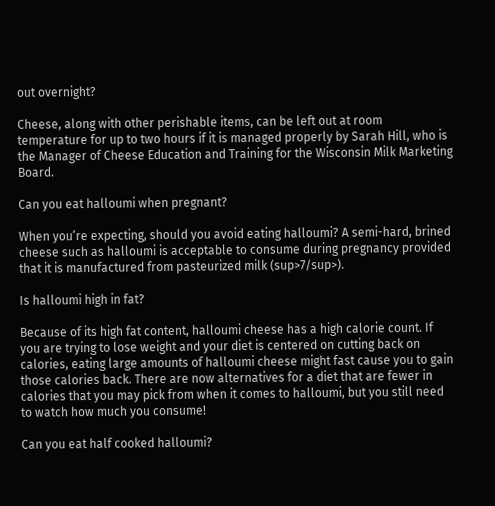out overnight?

Cheese, along with other perishable items, can be left out at room temperature for up to two hours if it is managed properly by Sarah Hill, who is the Manager of Cheese Education and Training for the Wisconsin Milk Marketing Board.

Can you eat halloumi when pregnant?

When you’re expecting, should you avoid eating halloumi? A semi-hard, brined cheese such as halloumi is acceptable to consume during pregnancy provided that it is manufactured from pasteurized milk (sup>7/sup>).

Is halloumi high in fat?

Because of its high fat content, halloumi cheese has a high calorie count. If you are trying to lose weight and your diet is centered on cutting back on calories, eating large amounts of halloumi cheese might fast cause you to gain those calories back. There are now alternatives for a diet that are fewer in calories that you may pick from when it comes to halloumi, but you still need to watch how much you consume!

Can you eat half cooked halloumi?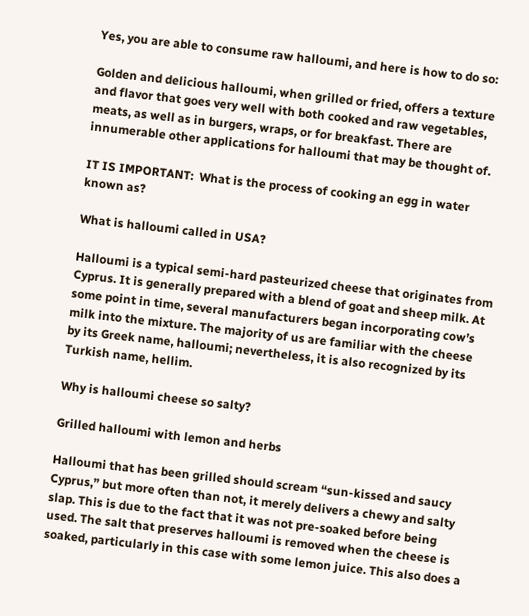Yes, you are able to consume raw halloumi, and here is how to do so:

Golden and delicious halloumi, when grilled or fried, offers a texture and flavor that goes very well with both cooked and raw vegetables, meats, as well as in burgers, wraps, or for breakfast. There are innumerable other applications for halloumi that may be thought of.

IT IS IMPORTANT:  What is the process of cooking an egg in water known as?

What is halloumi called in USA?

Halloumi is a typical semi-hard pasteurized cheese that originates from Cyprus. It is generally prepared with a blend of goat and sheep milk. At some point in time, several manufacturers began incorporating cow’s milk into the mixture. The majority of us are familiar with the cheese by its Greek name, halloumi; nevertheless, it is also recognized by its Turkish name, hellim.

Why is halloumi cheese so salty?

Grilled halloumi with lemon and herbs

Halloumi that has been grilled should scream “sun-kissed and saucy Cyprus,” but more often than not, it merely delivers a chewy and salty slap. This is due to the fact that it was not pre-soaked before being used. The salt that preserves halloumi is removed when the cheese is soaked, particularly in this case with some lemon juice. This also does a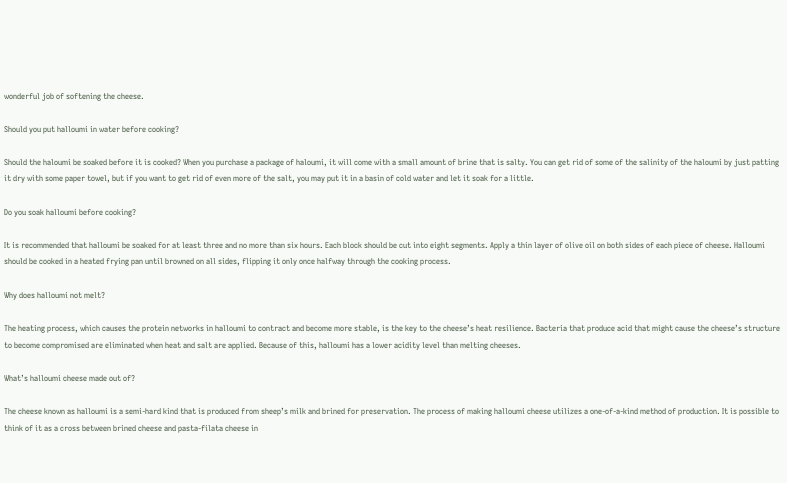wonderful job of softening the cheese.

Should you put halloumi in water before cooking?

Should the haloumi be soaked before it is cooked? When you purchase a package of haloumi, it will come with a small amount of brine that is salty. You can get rid of some of the salinity of the haloumi by just patting it dry with some paper towel, but if you want to get rid of even more of the salt, you may put it in a basin of cold water and let it soak for a little.

Do you soak halloumi before cooking?

It is recommended that halloumi be soaked for at least three and no more than six hours. Each block should be cut into eight segments. Apply a thin layer of olive oil on both sides of each piece of cheese. Halloumi should be cooked in a heated frying pan until browned on all sides, flipping it only once halfway through the cooking process.

Why does halloumi not melt?

The heating process, which causes the protein networks in halloumi to contract and become more stable, is the key to the cheese’s heat resilience. Bacteria that produce acid that might cause the cheese’s structure to become compromised are eliminated when heat and salt are applied. Because of this, halloumi has a lower acidity level than melting cheeses.

What’s halloumi cheese made out of?

The cheese known as halloumi is a semi-hard kind that is produced from sheep’s milk and brined for preservation. The process of making halloumi cheese utilizes a one-of-a-kind method of production. It is possible to think of it as a cross between brined cheese and pasta-filata cheese in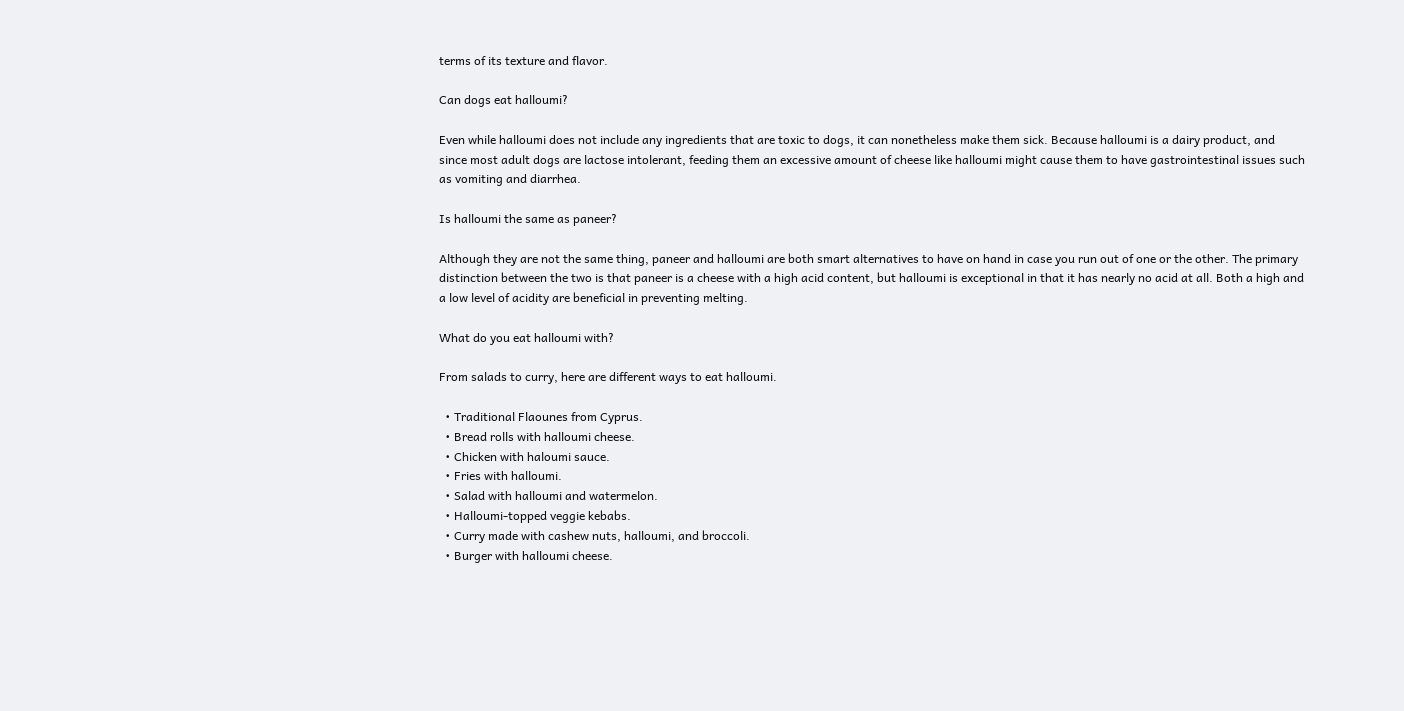terms of its texture and flavor.

Can dogs eat halloumi?

Even while halloumi does not include any ingredients that are toxic to dogs, it can nonetheless make them sick. Because halloumi is a dairy product, and since most adult dogs are lactose intolerant, feeding them an excessive amount of cheese like halloumi might cause them to have gastrointestinal issues such as vomiting and diarrhea.

Is halloumi the same as paneer?

Although they are not the same thing, paneer and halloumi are both smart alternatives to have on hand in case you run out of one or the other. The primary distinction between the two is that paneer is a cheese with a high acid content, but halloumi is exceptional in that it has nearly no acid at all. Both a high and a low level of acidity are beneficial in preventing melting.

What do you eat halloumi with?

From salads to curry, here are different ways to eat halloumi.

  • Traditional Flaounes from Cyprus.
  • Bread rolls with halloumi cheese.
  • Chicken with haloumi sauce.
  • Fries with halloumi.
  • Salad with halloumi and watermelon.
  • Halloumi-topped veggie kebabs.
  • Curry made with cashew nuts, halloumi, and broccoli.
  • Burger with halloumi cheese.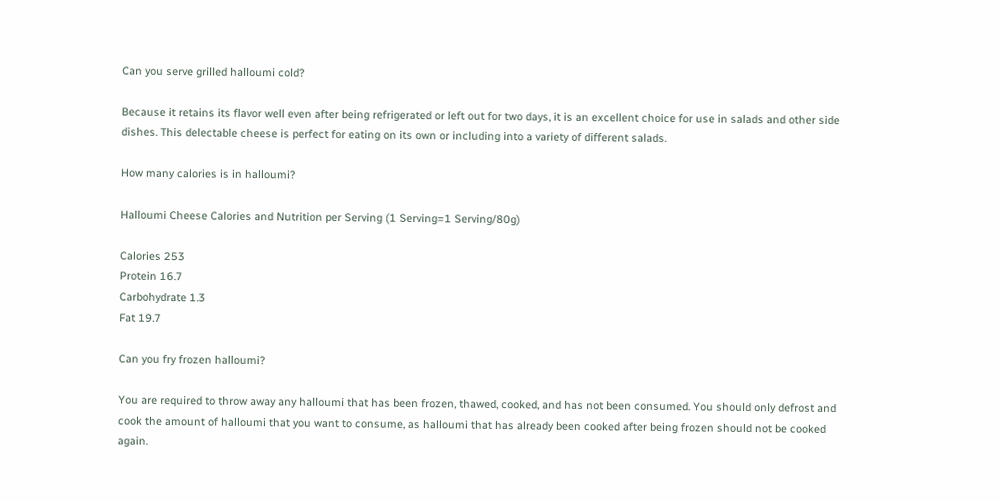Can you serve grilled halloumi cold?

Because it retains its flavor well even after being refrigerated or left out for two days, it is an excellent choice for use in salads and other side dishes. This delectable cheese is perfect for eating on its own or including into a variety of different salads.

How many calories is in halloumi?

Halloumi Cheese Calories and Nutrition per Serving (1 Serving=1 Serving/80g)

Calories 253
Protein 16.7
Carbohydrate 1.3
Fat 19.7

Can you fry frozen halloumi?

You are required to throw away any halloumi that has been frozen, thawed, cooked, and has not been consumed. You should only defrost and cook the amount of halloumi that you want to consume, as halloumi that has already been cooked after being frozen should not be cooked again.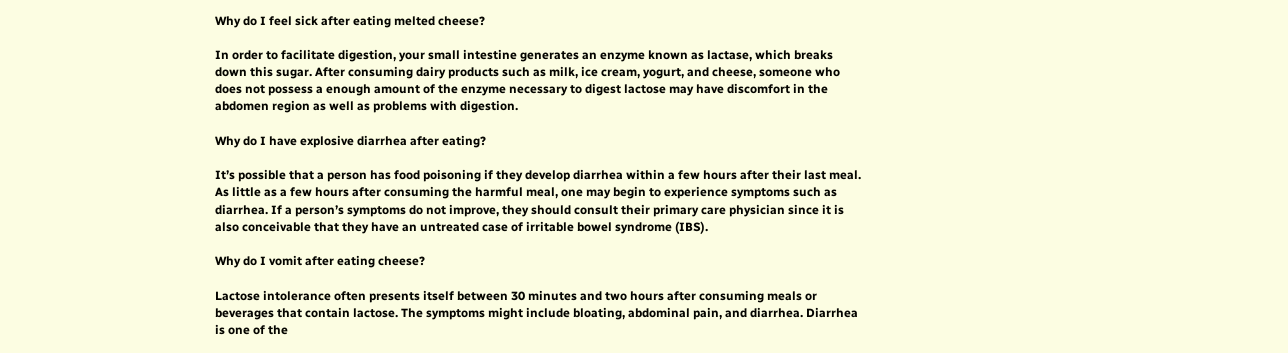Why do I feel sick after eating melted cheese?

In order to facilitate digestion, your small intestine generates an enzyme known as lactase, which breaks down this sugar. After consuming dairy products such as milk, ice cream, yogurt, and cheese, someone who does not possess a enough amount of the enzyme necessary to digest lactose may have discomfort in the abdomen region as well as problems with digestion.

Why do I have explosive diarrhea after eating?

It’s possible that a person has food poisoning if they develop diarrhea within a few hours after their last meal. As little as a few hours after consuming the harmful meal, one may begin to experience symptoms such as diarrhea. If a person’s symptoms do not improve, they should consult their primary care physician since it is also conceivable that they have an untreated case of irritable bowel syndrome (IBS).

Why do I vomit after eating cheese?

Lactose intolerance often presents itself between 30 minutes and two hours after consuming meals or beverages that contain lactose. The symptoms might include bloating, abdominal pain, and diarrhea. Diarrhea is one of the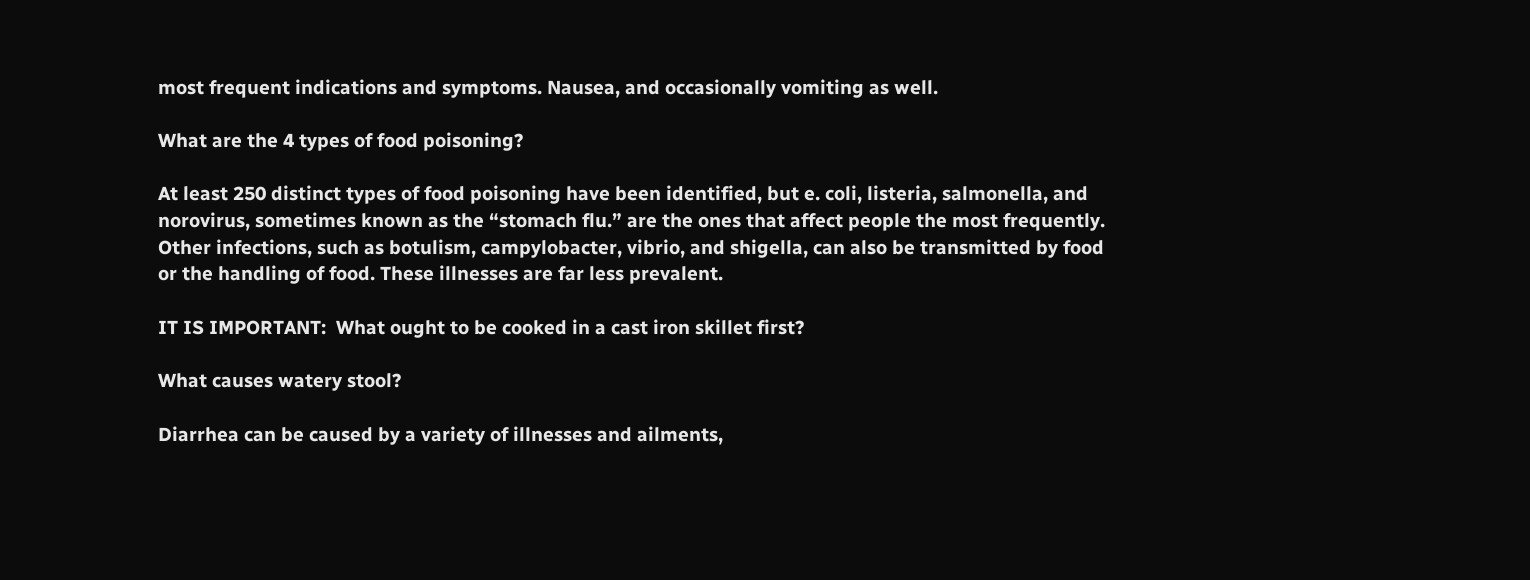most frequent indications and symptoms. Nausea, and occasionally vomiting as well.

What are the 4 types of food poisoning?

At least 250 distinct types of food poisoning have been identified, but e. coli, listeria, salmonella, and norovirus, sometimes known as the “stomach flu.” are the ones that affect people the most frequently. Other infections, such as botulism, campylobacter, vibrio, and shigella, can also be transmitted by food or the handling of food. These illnesses are far less prevalent.

IT IS IMPORTANT:  What ought to be cooked in a cast iron skillet first?

What causes watery stool?

Diarrhea can be caused by a variety of illnesses and ailments,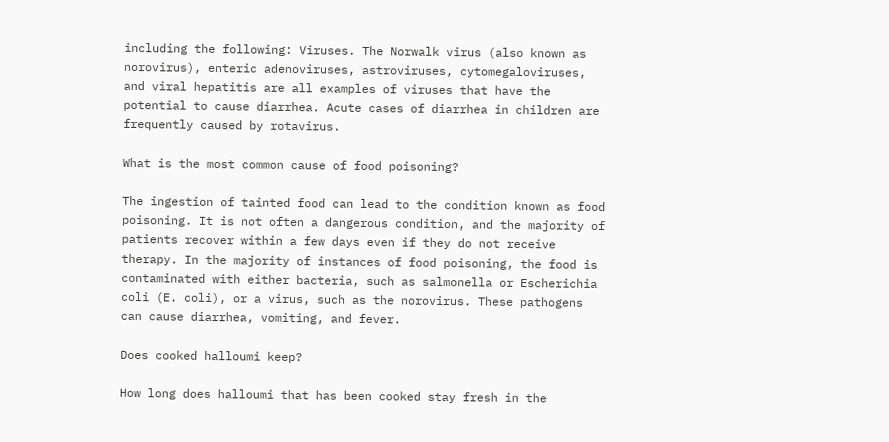including the following: Viruses. The Norwalk virus (also known as norovirus), enteric adenoviruses, astroviruses, cytomegaloviruses, and viral hepatitis are all examples of viruses that have the potential to cause diarrhea. Acute cases of diarrhea in children are frequently caused by rotavirus.

What is the most common cause of food poisoning?

The ingestion of tainted food can lead to the condition known as food poisoning. It is not often a dangerous condition, and the majority of patients recover within a few days even if they do not receive therapy. In the majority of instances of food poisoning, the food is contaminated with either bacteria, such as salmonella or Escherichia coli (E. coli), or a virus, such as the norovirus. These pathogens can cause diarrhea, vomiting, and fever.

Does cooked halloumi keep?

How long does halloumi that has been cooked stay fresh in the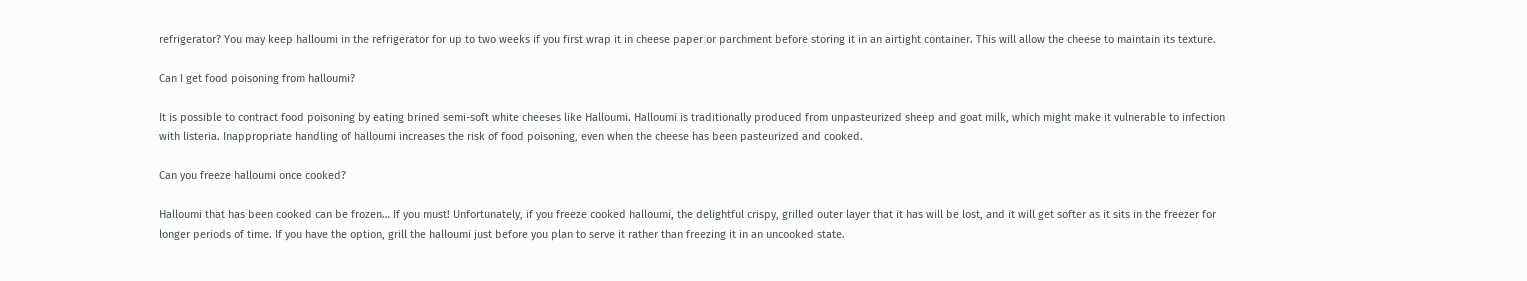refrigerator? You may keep halloumi in the refrigerator for up to two weeks if you first wrap it in cheese paper or parchment before storing it in an airtight container. This will allow the cheese to maintain its texture.

Can I get food poisoning from halloumi?

It is possible to contract food poisoning by eating brined semi-soft white cheeses like Halloumi. Halloumi is traditionally produced from unpasteurized sheep and goat milk, which might make it vulnerable to infection with listeria. Inappropriate handling of halloumi increases the risk of food poisoning, even when the cheese has been pasteurized and cooked.

Can you freeze halloumi once cooked?

Halloumi that has been cooked can be frozen… If you must! Unfortunately, if you freeze cooked halloumi, the delightful crispy, grilled outer layer that it has will be lost, and it will get softer as it sits in the freezer for longer periods of time. If you have the option, grill the halloumi just before you plan to serve it rather than freezing it in an uncooked state.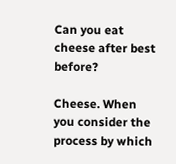Can you eat cheese after best before?

Cheese. When you consider the process by which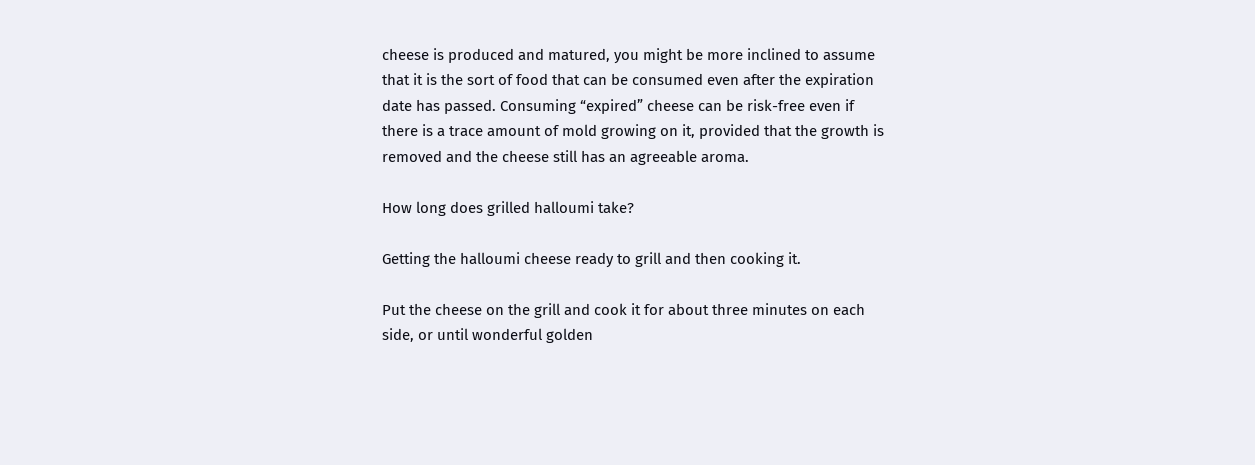cheese is produced and matured, you might be more inclined to assume that it is the sort of food that can be consumed even after the expiration date has passed. Consuming “expired” cheese can be risk-free even if there is a trace amount of mold growing on it, provided that the growth is removed and the cheese still has an agreeable aroma.

How long does grilled halloumi take?

Getting the halloumi cheese ready to grill and then cooking it.

Put the cheese on the grill and cook it for about three minutes on each side, or until wonderful golden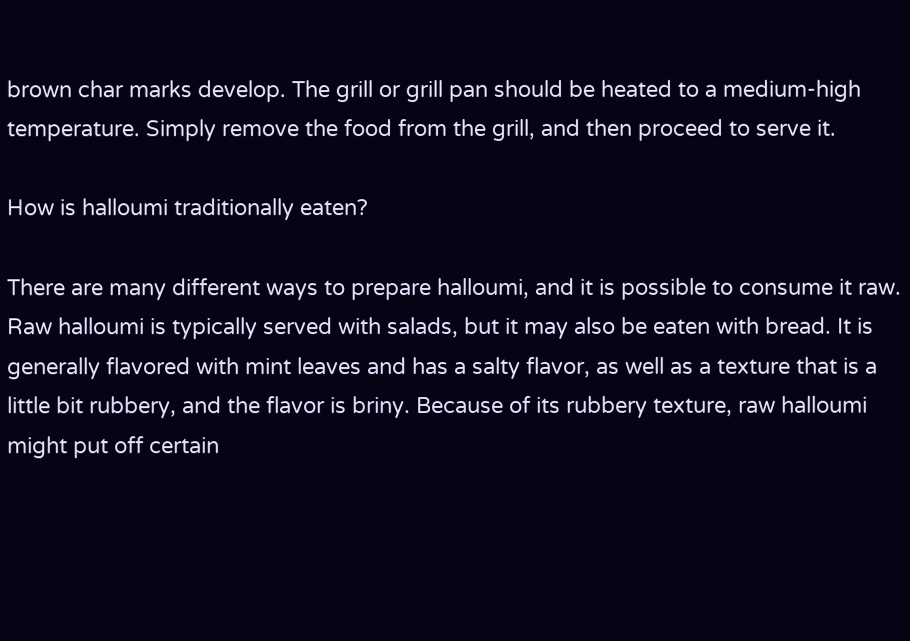brown char marks develop. The grill or grill pan should be heated to a medium-high temperature. Simply remove the food from the grill, and then proceed to serve it.

How is halloumi traditionally eaten?

There are many different ways to prepare halloumi, and it is possible to consume it raw. Raw halloumi is typically served with salads, but it may also be eaten with bread. It is generally flavored with mint leaves and has a salty flavor, as well as a texture that is a little bit rubbery, and the flavor is briny. Because of its rubbery texture, raw halloumi might put off certain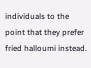individuals to the point that they prefer fried halloumi instead.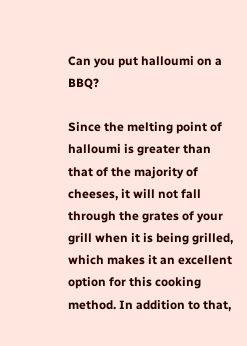Can you put halloumi on a BBQ?

Since the melting point of halloumi is greater than that of the majority of cheeses, it will not fall through the grates of your grill when it is being grilled, which makes it an excellent option for this cooking method. In addition to that,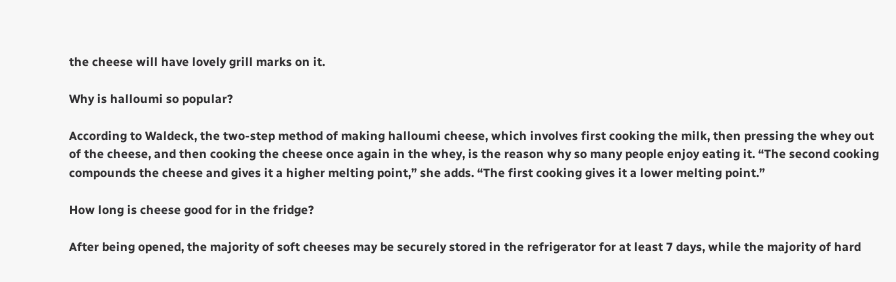the cheese will have lovely grill marks on it.

Why is halloumi so popular?

According to Waldeck, the two-step method of making halloumi cheese, which involves first cooking the milk, then pressing the whey out of the cheese, and then cooking the cheese once again in the whey, is the reason why so many people enjoy eating it. “The second cooking compounds the cheese and gives it a higher melting point,” she adds. “The first cooking gives it a lower melting point.”

How long is cheese good for in the fridge?

After being opened, the majority of soft cheeses may be securely stored in the refrigerator for at least 7 days, while the majority of hard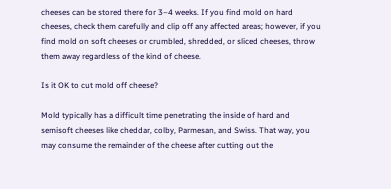cheeses can be stored there for 3–4 weeks. If you find mold on hard cheeses, check them carefully and clip off any affected areas; however, if you find mold on soft cheeses or crumbled, shredded, or sliced cheeses, throw them away regardless of the kind of cheese.

Is it OK to cut mold off cheese?

Mold typically has a difficult time penetrating the inside of hard and semisoft cheeses like cheddar, colby, Parmesan, and Swiss. That way, you may consume the remainder of the cheese after cutting out the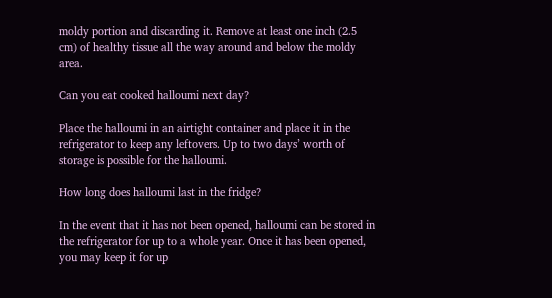moldy portion and discarding it. Remove at least one inch (2.5 cm) of healthy tissue all the way around and below the moldy area.

Can you eat cooked halloumi next day?

Place the halloumi in an airtight container and place it in the refrigerator to keep any leftovers. Up to two days’ worth of storage is possible for the halloumi.

How long does halloumi last in the fridge?

In the event that it has not been opened, halloumi can be stored in the refrigerator for up to a whole year. Once it has been opened, you may keep it for up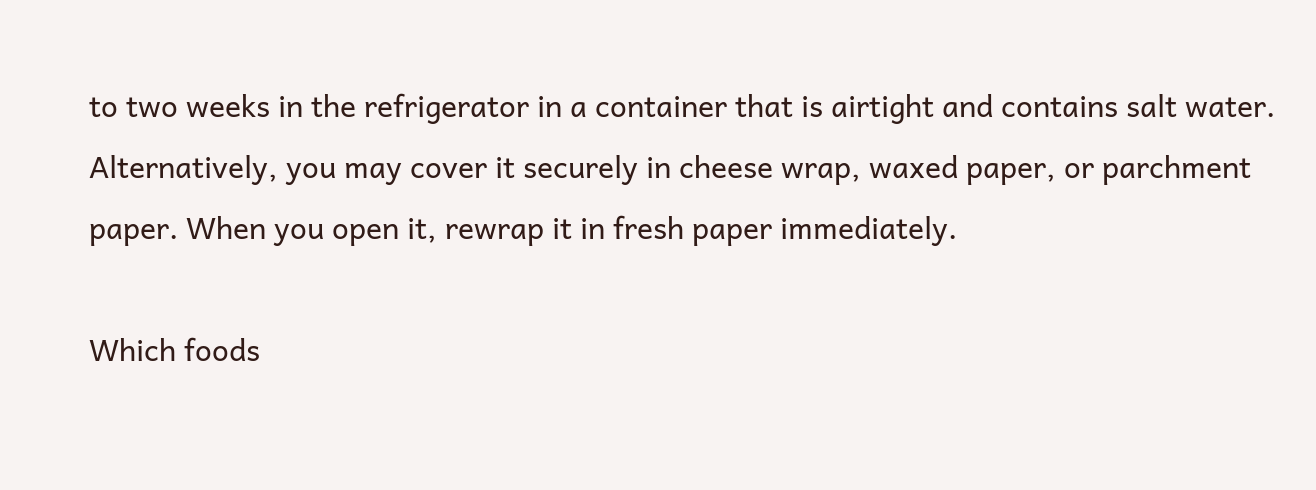to two weeks in the refrigerator in a container that is airtight and contains salt water. Alternatively, you may cover it securely in cheese wrap, waxed paper, or parchment paper. When you open it, rewrap it in fresh paper immediately.

Which foods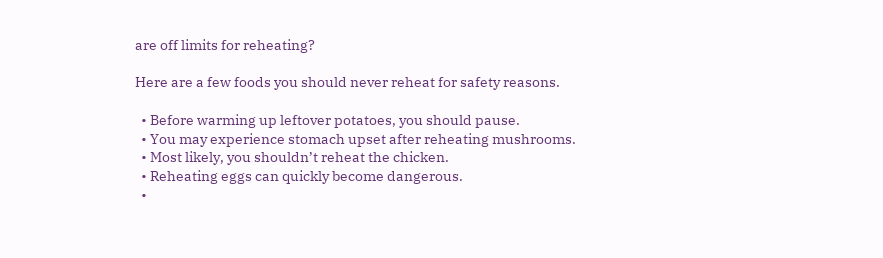are off limits for reheating?

Here are a few foods you should never reheat for safety reasons.

  • Before warming up leftover potatoes, you should pause.
  • You may experience stomach upset after reheating mushrooms.
  • Most likely, you shouldn’t reheat the chicken.
  • Reheating eggs can quickly become dangerous.
  •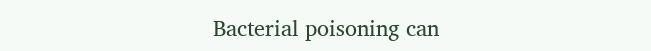Bacterial poisoning can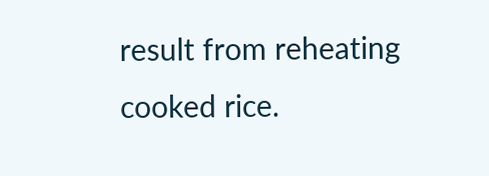result from reheating cooked rice.